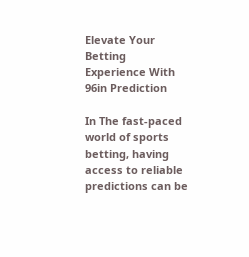Elevate Your Betting Experience With 96in Prediction

In The fast-paced world of sports betting, having access to reliable predictions can be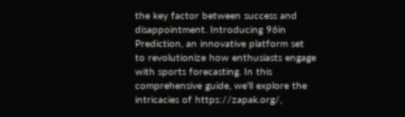the key factor between success and disappointment. Introducing 96in Prediction, an innovative platform set to revolutionize how enthusiasts engage with sports forecasting. In this comprehensive guide, we'll explore the intricacies of https://zapak.org/,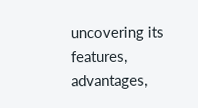uncovering its features, advantages,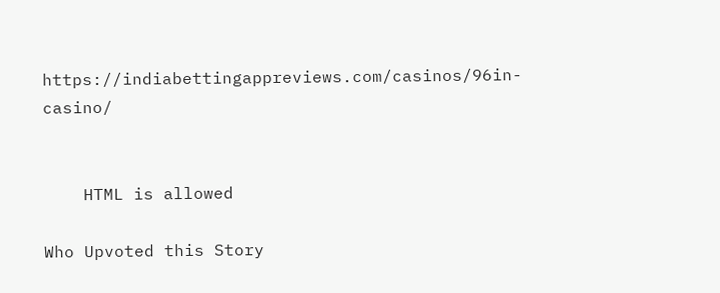https://indiabettingappreviews.com/casinos/96in-casino/


    HTML is allowed

Who Upvoted this Story